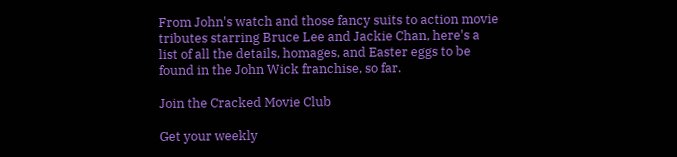From John's watch and those fancy suits to action movie tributes starring Bruce Lee and Jackie Chan, here's a list of all the details, homages, and Easter eggs to be found in the John Wick franchise, so far.

Join the Cracked Movie Club

Get your weekly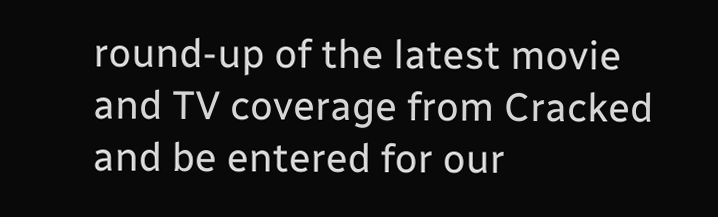round-up of the latest movie and TV coverage from Cracked and be entered for our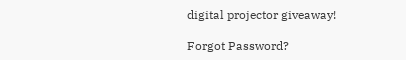digital projector giveaway!

Forgot Password?